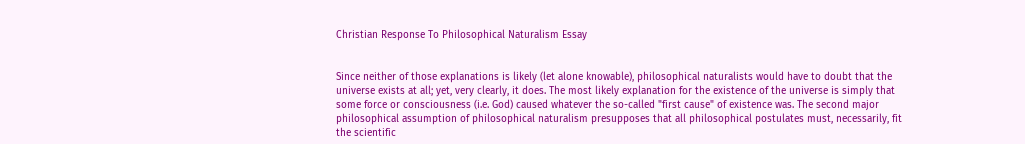Christian Response To Philosophical Naturalism Essay


Since neither of those explanations is likely (let alone knowable), philosophical naturalists would have to doubt that the universe exists at all; yet, very clearly, it does. The most likely explanation for the existence of the universe is simply that some force or consciousness (i.e. God) caused whatever the so-called "first cause" of existence was. The second major philosophical assumption of philosophical naturalism presupposes that all philosophical postulates must, necessarily, fit the scientific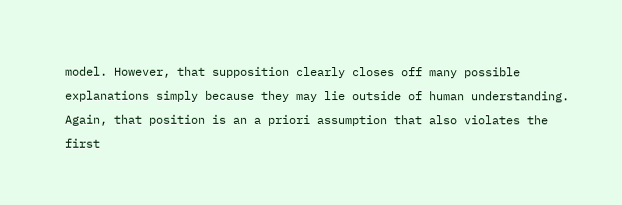model. However, that supposition clearly closes off many possible explanations simply because they may lie outside of human understanding. Again, that position is an a priori assumption that also violates the first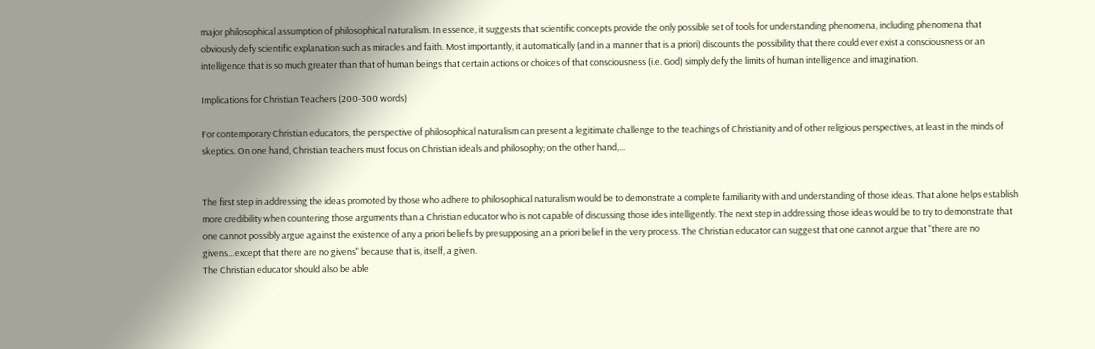major philosophical assumption of philosophical naturalism. In essence, it suggests that scientific concepts provide the only possible set of tools for understanding phenomena, including phenomena that obviously defy scientific explanation such as miracles and faith. Most importantly, it automatically (and in a manner that is a priori) discounts the possibility that there could ever exist a consciousness or an intelligence that is so much greater than that of human beings that certain actions or choices of that consciousness (i.e. God) simply defy the limits of human intelligence and imagination.

Implications for Christian Teachers (200-300 words)

For contemporary Christian educators, the perspective of philosophical naturalism can present a legitimate challenge to the teachings of Christianity and of other religious perspectives, at least in the minds of skeptics. On one hand, Christian teachers must focus on Christian ideals and philosophy; on the other hand,...


The first step in addressing the ideas promoted by those who adhere to philosophical naturalism would be to demonstrate a complete familiarity with and understanding of those ideas. That alone helps establish more credibility when countering those arguments than a Christian educator who is not capable of discussing those ides intelligently. The next step in addressing those ideas would be to try to demonstrate that one cannot possibly argue against the existence of any a priori beliefs by presupposing an a priori belief in the very process. The Christian educator can suggest that one cannot argue that "there are no givens…except that there are no givens" because that is, itself, a given.
The Christian educator should also be able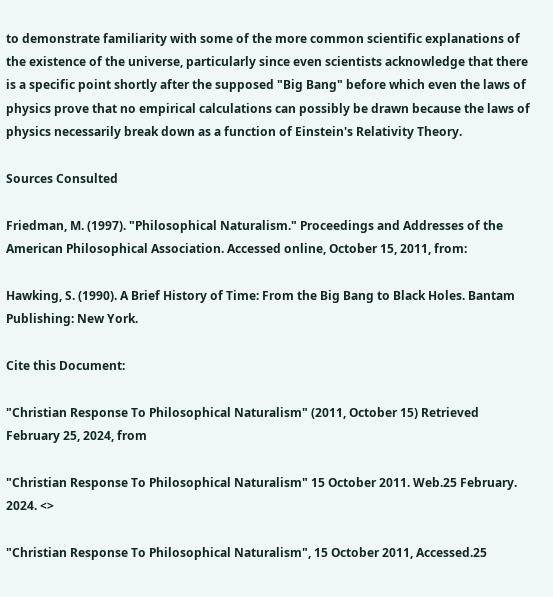to demonstrate familiarity with some of the more common scientific explanations of the existence of the universe, particularly since even scientists acknowledge that there is a specific point shortly after the supposed "Big Bang" before which even the laws of physics prove that no empirical calculations can possibly be drawn because the laws of physics necessarily break down as a function of Einstein's Relativity Theory.

Sources Consulted

Friedman, M. (1997). "Philosophical Naturalism." Proceedings and Addresses of the American Philosophical Association. Accessed online, October 15, 2011, from:

Hawking, S. (1990). A Brief History of Time: From the Big Bang to Black Holes. Bantam Publishing: New York.

Cite this Document:

"Christian Response To Philosophical Naturalism" (2011, October 15) Retrieved February 25, 2024, from

"Christian Response To Philosophical Naturalism" 15 October 2011. Web.25 February. 2024. <>

"Christian Response To Philosophical Naturalism", 15 October 2011, Accessed.25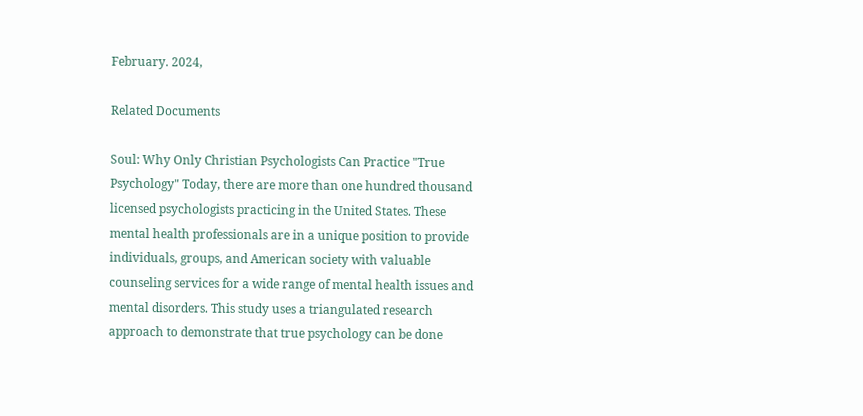February. 2024,

Related Documents

Soul: Why Only Christian Psychologists Can Practice "True Psychology" Today, there are more than one hundred thousand licensed psychologists practicing in the United States. These mental health professionals are in a unique position to provide individuals, groups, and American society with valuable counseling services for a wide range of mental health issues and mental disorders. This study uses a triangulated research approach to demonstrate that true psychology can be done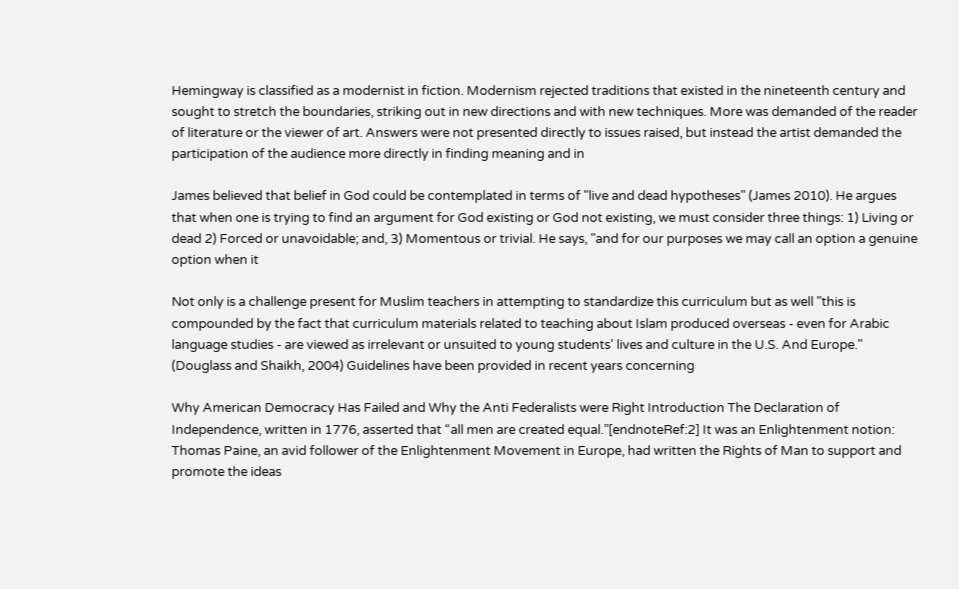Hemingway is classified as a modernist in fiction. Modernism rejected traditions that existed in the nineteenth century and sought to stretch the boundaries, striking out in new directions and with new techniques. More was demanded of the reader of literature or the viewer of art. Answers were not presented directly to issues raised, but instead the artist demanded the participation of the audience more directly in finding meaning and in

James believed that belief in God could be contemplated in terms of "live and dead hypotheses" (James 2010). He argues that when one is trying to find an argument for God existing or God not existing, we must consider three things: 1) Living or dead 2) Forced or unavoidable; and, 3) Momentous or trivial. He says, "and for our purposes we may call an option a genuine option when it

Not only is a challenge present for Muslim teachers in attempting to standardize this curriculum but as well "this is compounded by the fact that curriculum materials related to teaching about Islam produced overseas - even for Arabic language studies - are viewed as irrelevant or unsuited to young students' lives and culture in the U.S. And Europe." (Douglass and Shaikh, 2004) Guidelines have been provided in recent years concerning

Why American Democracy Has Failed and Why the Anti Federalists were Right Introduction The Declaration of Independence, written in 1776, asserted that “all men are created equal.”[endnoteRef:2] It was an Enlightenment notion: Thomas Paine, an avid follower of the Enlightenment Movement in Europe, had written the Rights of Man to support and promote the ideas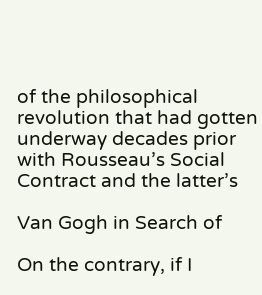of the philosophical revolution that had gotten underway decades prior with Rousseau’s Social Contract and the latter’s

Van Gogh in Search of

On the contrary, if I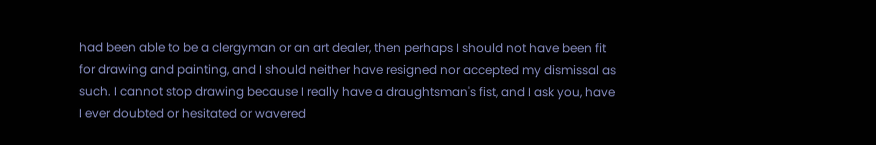had been able to be a clergyman or an art dealer, then perhaps I should not have been fit for drawing and painting, and I should neither have resigned nor accepted my dismissal as such. I cannot stop drawing because I really have a draughtsman's fist, and I ask you, have I ever doubted or hesitated or wavered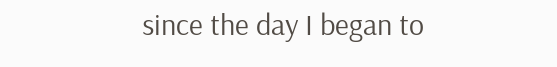since the day I began to